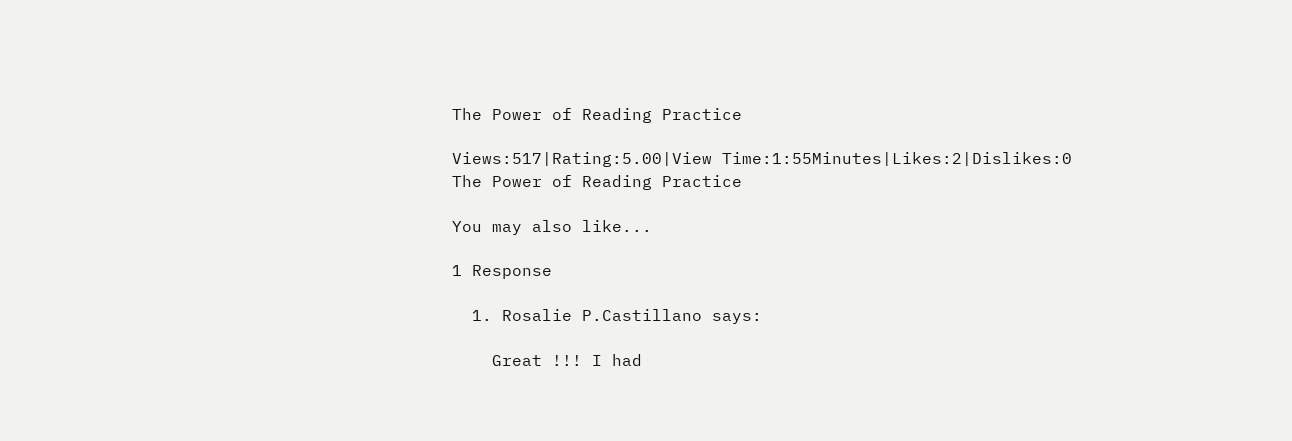The Power of Reading Practice

Views:517|Rating:5.00|View Time:1:55Minutes|Likes:2|Dislikes:0
The Power of Reading Practice

You may also like...

1 Response

  1. Rosalie P.Castillano says:

    Great !!! I had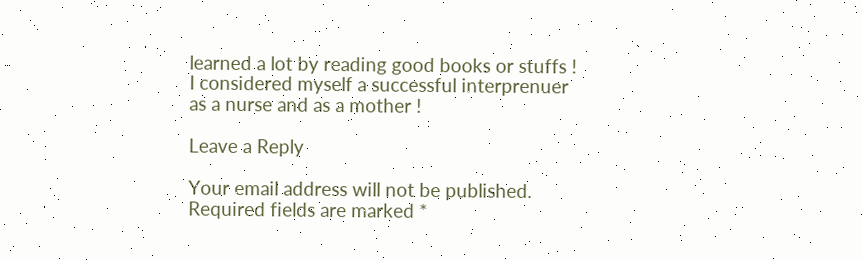learned a lot by reading good books or stuffs ! I considered myself a successful interprenuer as a nurse and as a mother !

Leave a Reply

Your email address will not be published. Required fields are marked *